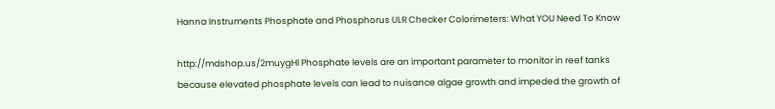Hanna Instruments Phosphate and Phosphorus ULR Checker Colorimeters: What YOU Need To Know

http://mdshop.us/2muygHl Phosphate levels are an important parameter to monitor in reef tanks because elevated phosphate levels can lead to nuisance algae growth and impeded the growth of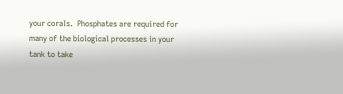your corals.  Phosphates are required for many of the biological processes in your tank to take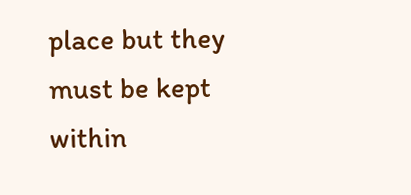place but they must be kept within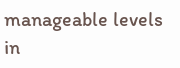manageable levels in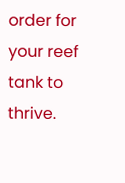order for your reef tank to thrive.